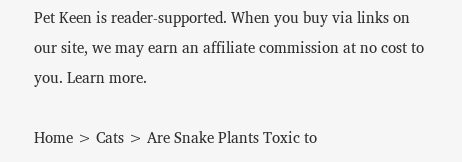Pet Keen is reader-supported. When you buy via links on our site, we may earn an affiliate commission at no cost to you. Learn more.

Home > Cats > Are Snake Plants Toxic to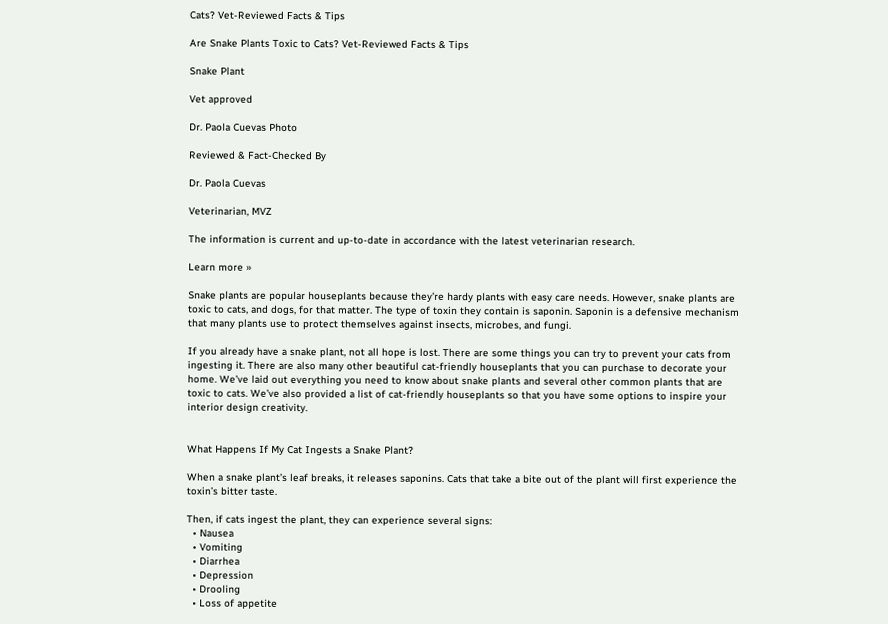Cats? Vet-Reviewed Facts & Tips

Are Snake Plants Toxic to Cats? Vet-Reviewed Facts & Tips

Snake Plant

Vet approved

Dr. Paola Cuevas Photo

Reviewed & Fact-Checked By

Dr. Paola Cuevas

Veterinarian, MVZ

The information is current and up-to-date in accordance with the latest veterinarian research.

Learn more »

Snake plants are popular houseplants because they’re hardy plants with easy care needs. However, snake plants are toxic to cats, and dogs, for that matter. The type of toxin they contain is saponin. Saponin is a defensive mechanism that many plants use to protect themselves against insects, microbes, and fungi.

If you already have a snake plant, not all hope is lost. There are some things you can try to prevent your cats from ingesting it. There are also many other beautiful cat-friendly houseplants that you can purchase to decorate your home. We’ve laid out everything you need to know about snake plants and several other common plants that are toxic to cats. We’ve also provided a list of cat-friendly houseplants so that you have some options to inspire your interior design creativity.


What Happens If My Cat Ingests a Snake Plant?

When a snake plant’s leaf breaks, it releases saponins. Cats that take a bite out of the plant will first experience the toxin’s bitter taste.

Then, if cats ingest the plant, they can experience several signs:
  • Nausea
  • Vomiting
  • Diarrhea
  • Depression
  • Drooling
  • Loss of appetite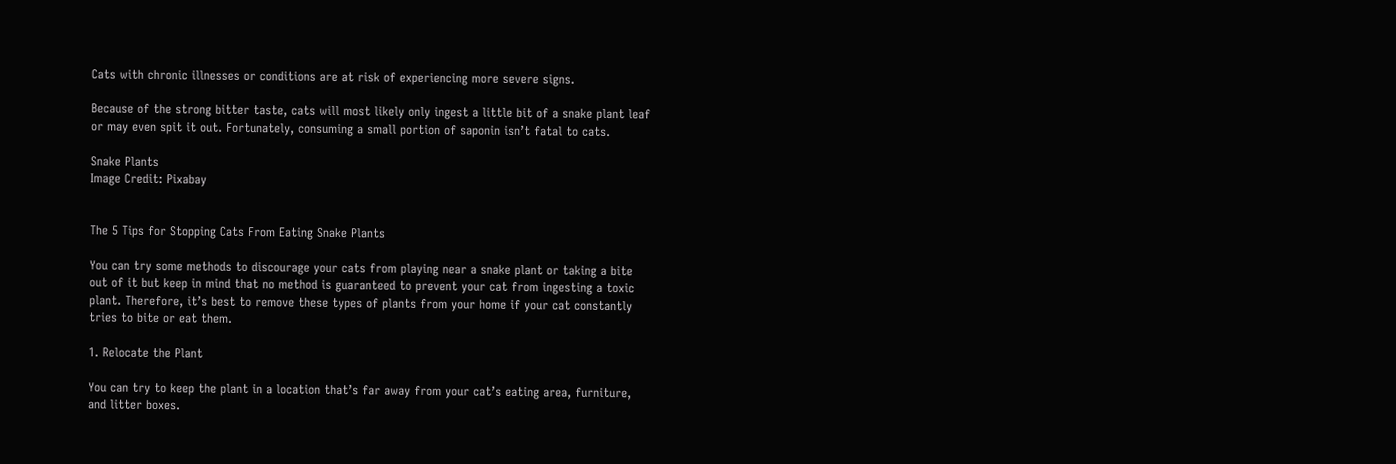Cats with chronic illnesses or conditions are at risk of experiencing more severe signs.

Because of the strong bitter taste, cats will most likely only ingest a little bit of a snake plant leaf or may even spit it out. Fortunately, consuming a small portion of saponin isn’t fatal to cats.

Snake Plants
Image Credit: Pixabay


The 5 Tips for Stopping Cats From Eating Snake Plants

You can try some methods to discourage your cats from playing near a snake plant or taking a bite out of it but keep in mind that no method is guaranteed to prevent your cat from ingesting a toxic plant. Therefore, it’s best to remove these types of plants from your home if your cat constantly tries to bite or eat them.

1. Relocate the Plant

You can try to keep the plant in a location that’s far away from your cat’s eating area, furniture, and litter boxes.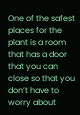One of the safest places for the plant is a room that has a door that you can close so that you don’t have to worry about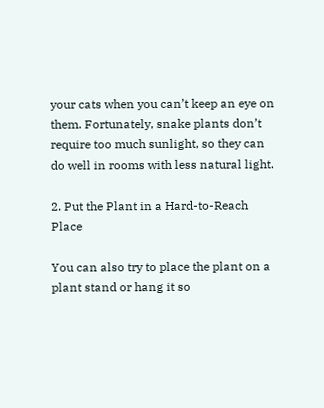your cats when you can’t keep an eye on them. Fortunately, snake plants don’t require too much sunlight, so they can do well in rooms with less natural light.

2. Put the Plant in a Hard-to-Reach Place

You can also try to place the plant on a plant stand or hang it so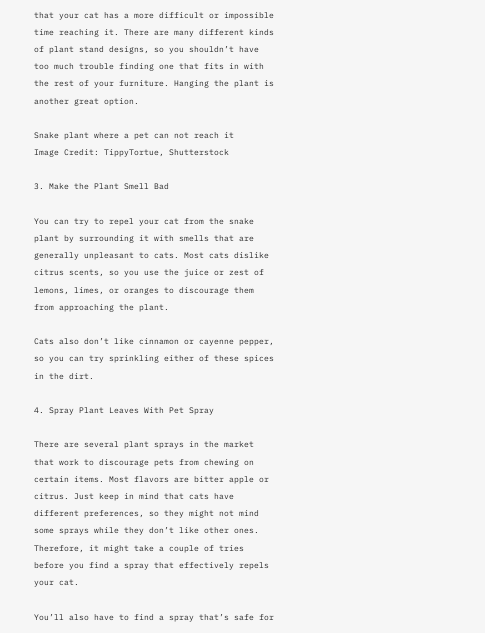that your cat has a more difficult or impossible time reaching it. There are many different kinds of plant stand designs, so you shouldn’t have too much trouble finding one that fits in with the rest of your furniture. Hanging the plant is another great option.

Snake plant where a pet can not reach it
Image Credit: TippyTortue, Shutterstock

3. Make the Plant Smell Bad

You can try to repel your cat from the snake plant by surrounding it with smells that are generally unpleasant to cats. Most cats dislike citrus scents, so you use the juice or zest of lemons, limes, or oranges to discourage them from approaching the plant.

Cats also don’t like cinnamon or cayenne pepper, so you can try sprinkling either of these spices in the dirt.

4. Spray Plant Leaves With Pet Spray

There are several plant sprays in the market that work to discourage pets from chewing on certain items. Most flavors are bitter apple or citrus. Just keep in mind that cats have different preferences, so they might not mind some sprays while they don’t like other ones. Therefore, it might take a couple of tries before you find a spray that effectively repels your cat.

You’ll also have to find a spray that’s safe for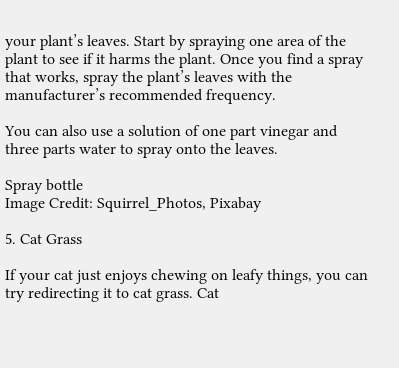your plant’s leaves. Start by spraying one area of the plant to see if it harms the plant. Once you find a spray that works, spray the plant’s leaves with the manufacturer’s recommended frequency.

You can also use a solution of one part vinegar and three parts water to spray onto the leaves.

Spray bottle
Image Credit: Squirrel_Photos, Pixabay

5. Cat Grass

If your cat just enjoys chewing on leafy things, you can try redirecting it to cat grass. Cat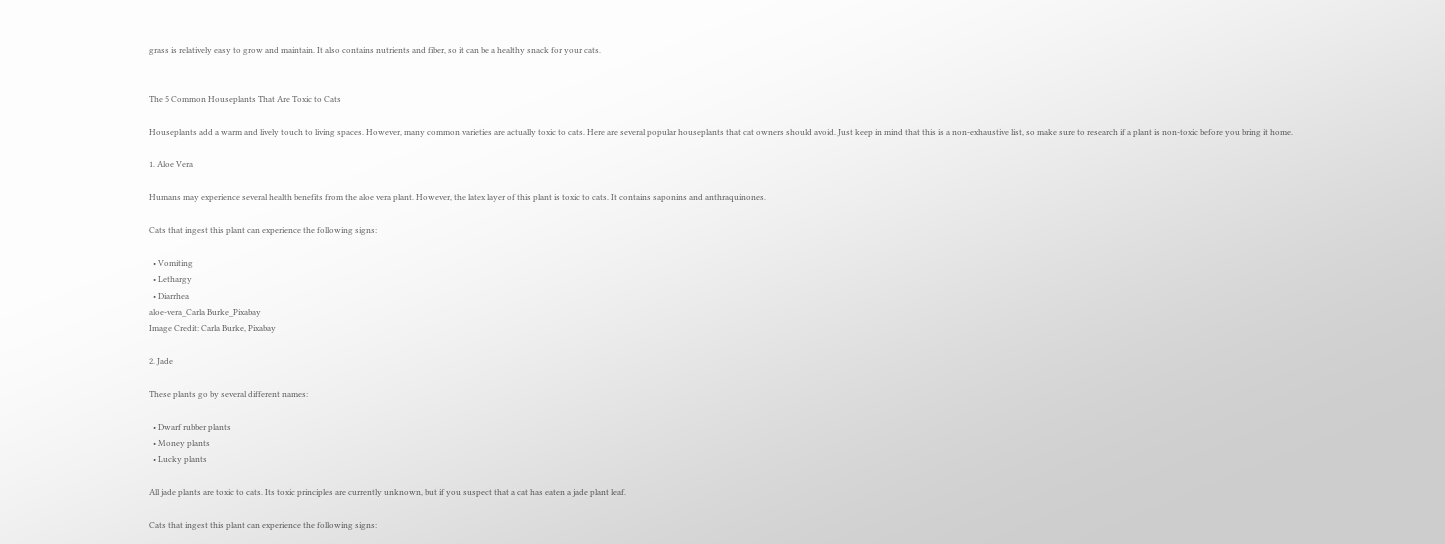grass is relatively easy to grow and maintain. It also contains nutrients and fiber, so it can be a healthy snack for your cats.


The 5 Common Houseplants That Are Toxic to Cats

Houseplants add a warm and lively touch to living spaces. However, many common varieties are actually toxic to cats. Here are several popular houseplants that cat owners should avoid. Just keep in mind that this is a non-exhaustive list, so make sure to research if a plant is non-toxic before you bring it home.

1. Aloe Vera

Humans may experience several health benefits from the aloe vera plant. However, the latex layer of this plant is toxic to cats. It contains saponins and anthraquinones.

Cats that ingest this plant can experience the following signs:

  • Vomiting
  • Lethargy
  • Diarrhea
aloe-vera_Carla Burke_Pixabay
Image Credit: Carla Burke, Pixabay

2. Jade

These plants go by several different names:

  • Dwarf rubber plants
  • Money plants
  • Lucky plants

All jade plants are toxic to cats. Its toxic principles are currently unknown, but if you suspect that a cat has eaten a jade plant leaf.

Cats that ingest this plant can experience the following signs: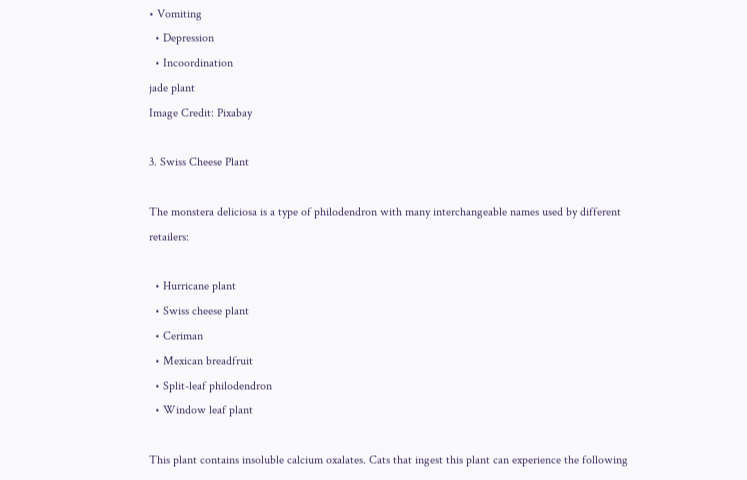• Vomiting
  • Depression
  • Incoordination
jade plant
Image Credit: Pixabay

3. Swiss Cheese Plant

The monstera deliciosa is a type of philodendron with many interchangeable names used by different retailers:

  • Hurricane plant
  • Swiss cheese plant
  • Ceriman
  • Mexican breadfruit
  • Split-leaf philodendron
  • Window leaf plant

This plant contains insoluble calcium oxalates. Cats that ingest this plant can experience the following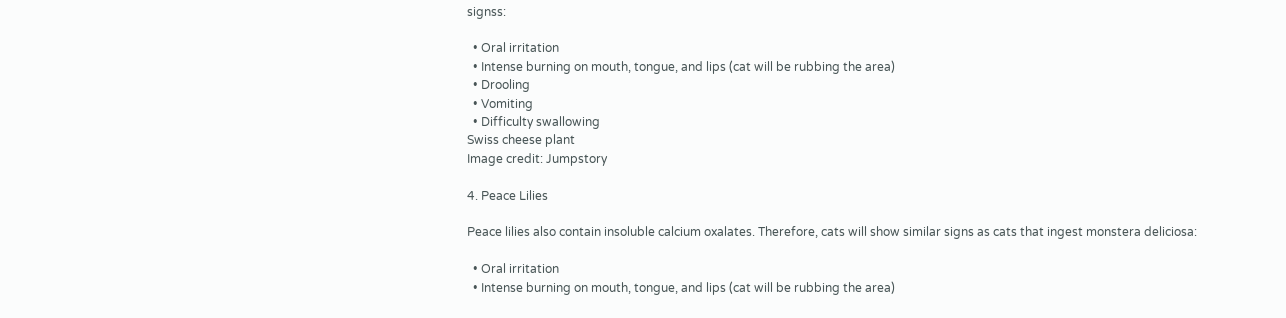signss:

  • Oral irritation
  • Intense burning on mouth, tongue, and lips (cat will be rubbing the area)
  • Drooling
  • Vomiting
  • Difficulty swallowing
Swiss cheese plant
Image credit: Jumpstory

4. Peace Lilies

Peace lilies also contain insoluble calcium oxalates. Therefore, cats will show similar signs as cats that ingest monstera deliciosa:

  • Oral irritation
  • Intense burning on mouth, tongue, and lips (cat will be rubbing the area)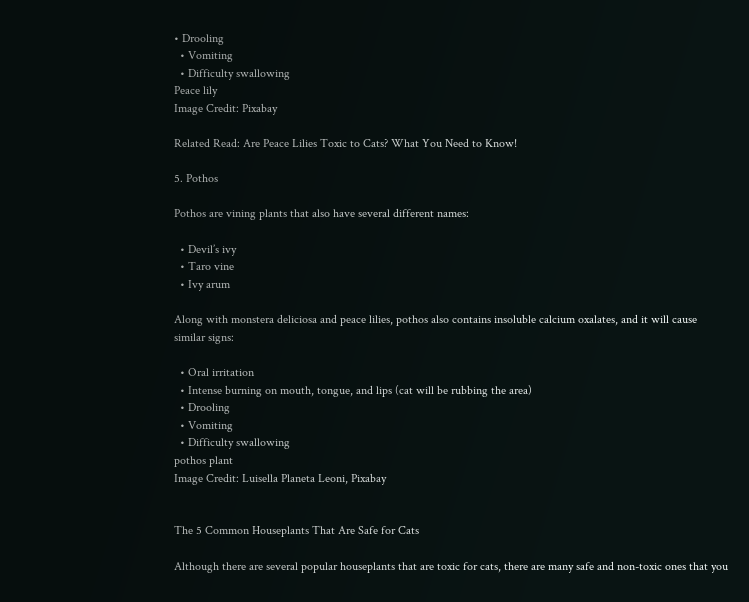• Drooling
  • Vomiting
  • Difficulty swallowing
Peace lily
Image Credit: Pixabay

Related Read: Are Peace Lilies Toxic to Cats? What You Need to Know!

5. Pothos

Pothos are vining plants that also have several different names:

  • Devil’s ivy
  • Taro vine
  • Ivy arum

Along with monstera deliciosa and peace lilies, pothos also contains insoluble calcium oxalates, and it will cause similar signs:

  • Oral irritation
  • Intense burning on mouth, tongue, and lips (cat will be rubbing the area)
  • Drooling
  • Vomiting
  • Difficulty swallowing
pothos plant
Image Credit: Luisella Planeta Leoni, Pixabay


The 5 Common Houseplants That Are Safe for Cats

Although there are several popular houseplants that are toxic for cats, there are many safe and non-toxic ones that you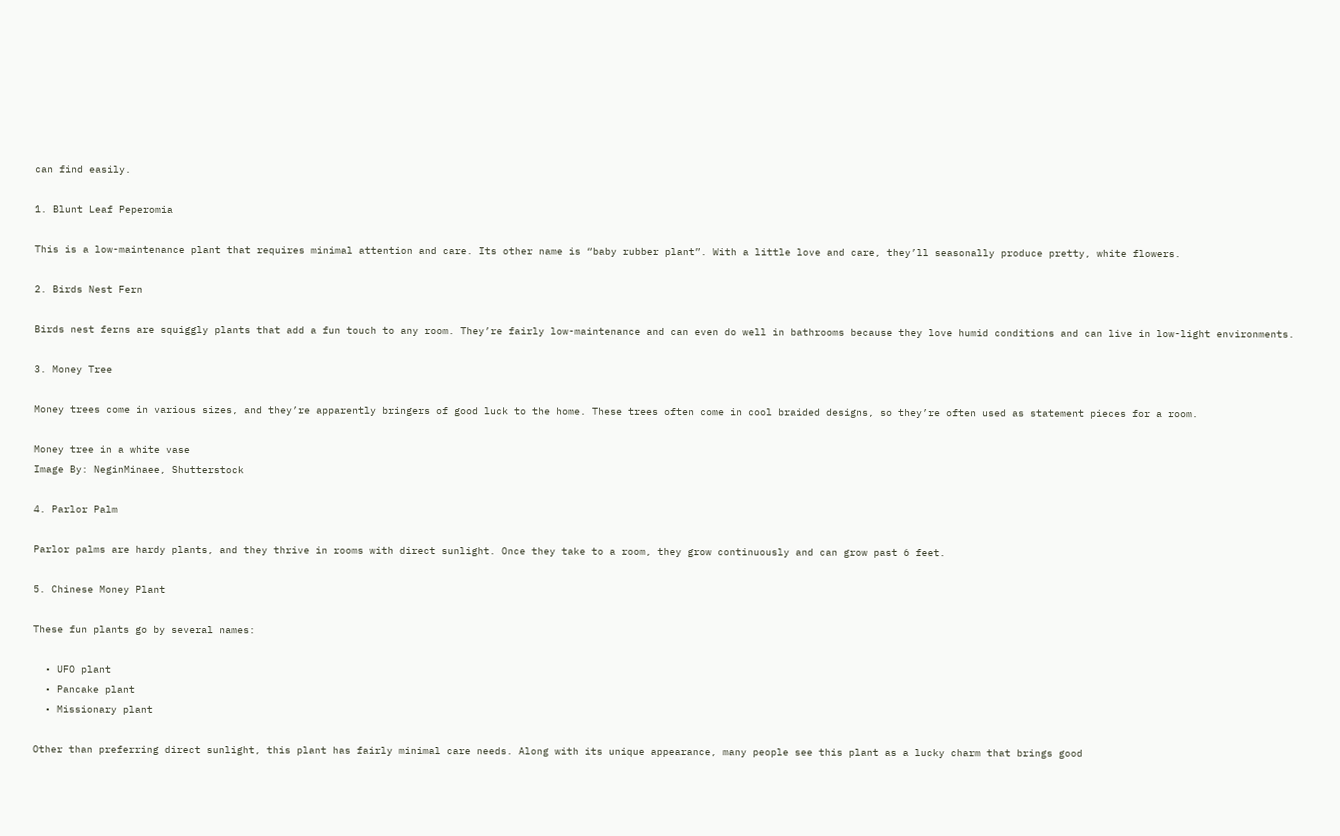can find easily.

1. Blunt Leaf Peperomia

This is a low-maintenance plant that requires minimal attention and care. Its other name is “baby rubber plant”. With a little love and care, they’ll seasonally produce pretty, white flowers.

2. Birds Nest Fern

Birds nest ferns are squiggly plants that add a fun touch to any room. They’re fairly low-maintenance and can even do well in bathrooms because they love humid conditions and can live in low-light environments.

3. Money Tree

Money trees come in various sizes, and they’re apparently bringers of good luck to the home. These trees often come in cool braided designs, so they’re often used as statement pieces for a room.

Money tree in a white vase
Image By: NeginMinaee, Shutterstock

4. Parlor Palm

Parlor palms are hardy plants, and they thrive in rooms with direct sunlight. Once they take to a room, they grow continuously and can grow past 6 feet.

5. Chinese Money Plant

These fun plants go by several names:

  • UFO plant
  • Pancake plant
  • Missionary plant

Other than preferring direct sunlight, this plant has fairly minimal care needs. Along with its unique appearance, many people see this plant as a lucky charm that brings good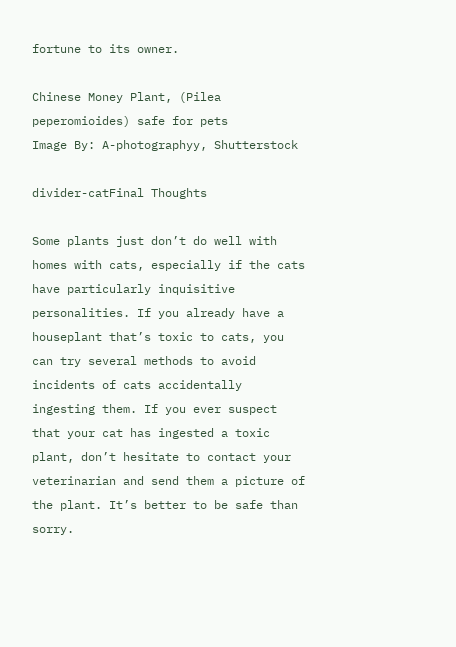fortune to its owner.

Chinese Money Plant, (Pilea peperomioides) safe for pets
Image By: A-photographyy, Shutterstock

divider-catFinal Thoughts

Some plants just don’t do well with homes with cats, especially if the cats have particularly inquisitive personalities. If you already have a houseplant that’s toxic to cats, you can try several methods to avoid incidents of cats accidentally ingesting them. If you ever suspect that your cat has ingested a toxic plant, don’t hesitate to contact your veterinarian and send them a picture of the plant. It’s better to be safe than sorry.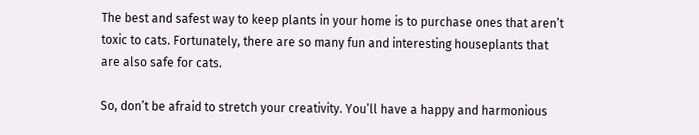The best and safest way to keep plants in your home is to purchase ones that aren’t toxic to cats. Fortunately, there are so many fun and interesting houseplants that are also safe for cats.

So, don’t be afraid to stretch your creativity. You’ll have a happy and harmonious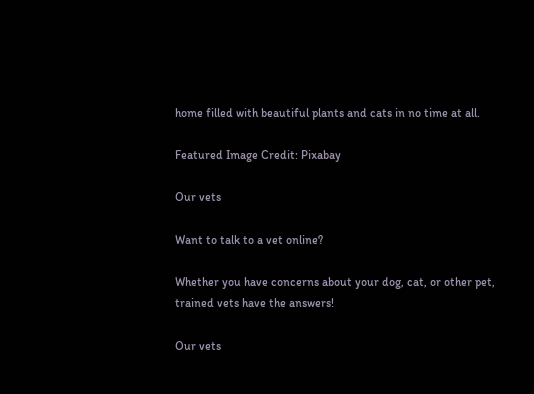home filled with beautiful plants and cats in no time at all.

Featured Image Credit: Pixabay

Our vets

Want to talk to a vet online?

Whether you have concerns about your dog, cat, or other pet, trained vets have the answers!

Our vets